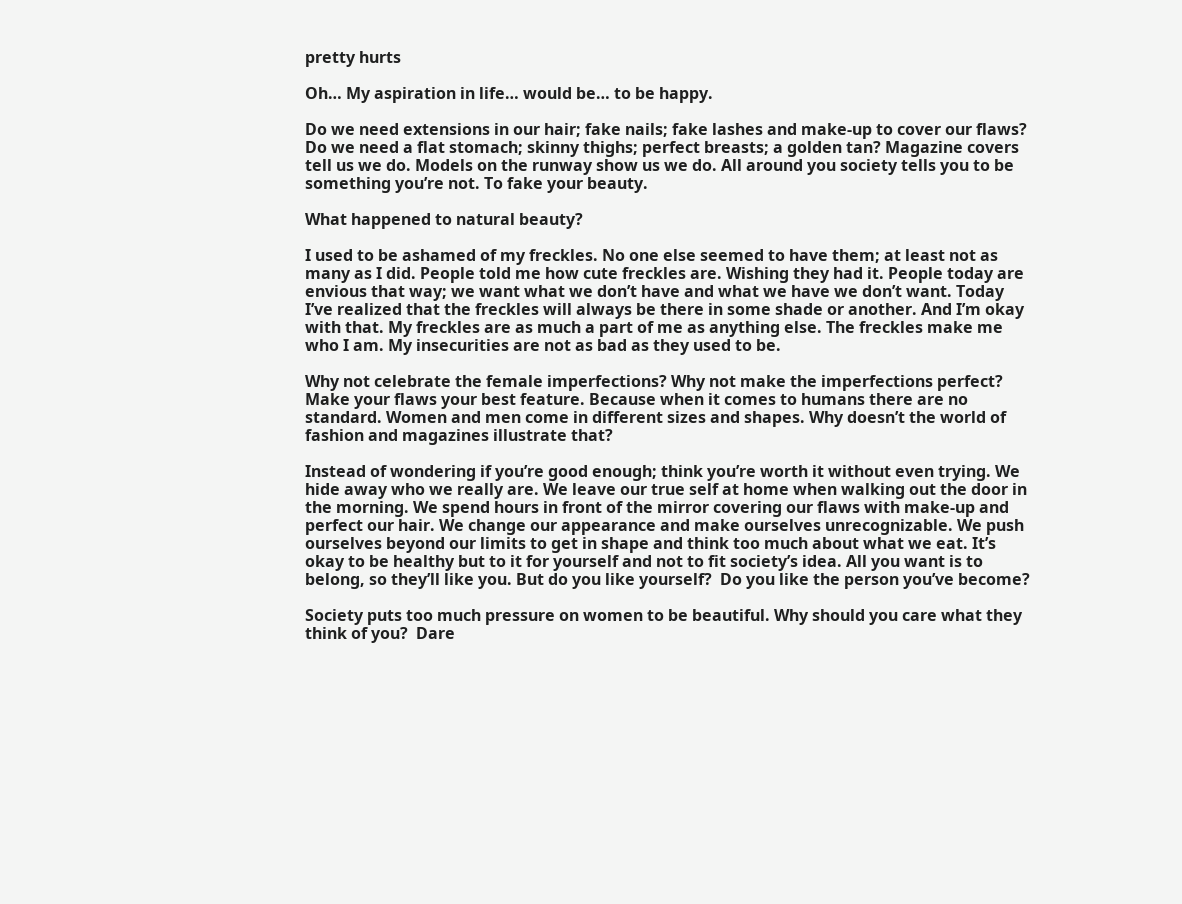pretty hurts

Oh… My aspiration in life… would be… to be happy.

Do we need extensions in our hair; fake nails; fake lashes and make-up to cover our flaws? Do we need a flat stomach; skinny thighs; perfect breasts; a golden tan? Magazine covers tell us we do. Models on the runway show us we do. All around you society tells you to be something you’re not. To fake your beauty.

What happened to natural beauty?

I used to be ashamed of my freckles. No one else seemed to have them; at least not as many as I did. People told me how cute freckles are. Wishing they had it. People today are envious that way; we want what we don’t have and what we have we don’t want. Today I’ve realized that the freckles will always be there in some shade or another. And I’m okay with that. My freckles are as much a part of me as anything else. The freckles make me who I am. My insecurities are not as bad as they used to be.

Why not celebrate the female imperfections? Why not make the imperfections perfect? Make your flaws your best feature. Because when it comes to humans there are no standard. Women and men come in different sizes and shapes. Why doesn’t the world of fashion and magazines illustrate that?

Instead of wondering if you’re good enough; think you’re worth it without even trying. We hide away who we really are. We leave our true self at home when walking out the door in the morning. We spend hours in front of the mirror covering our flaws with make-up and perfect our hair. We change our appearance and make ourselves unrecognizable. We push ourselves beyond our limits to get in shape and think too much about what we eat. It’s okay to be healthy but to it for yourself and not to fit society’s idea. All you want is to belong, so they’ll like you. But do you like yourself?  Do you like the person you’ve become?

Society puts too much pressure on women to be beautiful. Why should you care what they think of you?  Dare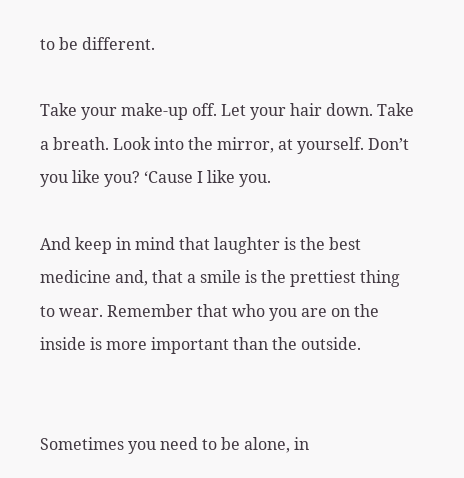to be different.

Take your make-up off. Let your hair down. Take a breath. Look into the mirror, at yourself. Don’t you like you? ‘Cause I like you.

And keep in mind that laughter is the best medicine and, that a smile is the prettiest thing to wear. Remember that who you are on the inside is more important than the outside.


Sometimes you need to be alone, in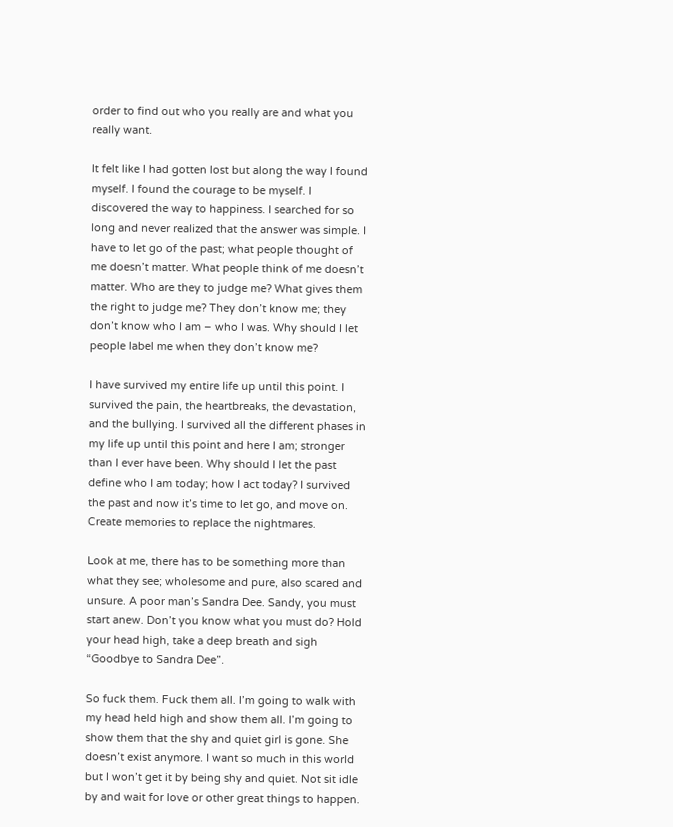order to find out who you really are and what you really want.

It felt like I had gotten lost but along the way I found myself. I found the courage to be myself. I discovered the way to happiness. I searched for so long and never realized that the answer was simple. I have to let go of the past; what people thought of me doesn’t matter. What people think of me doesn’t matter. Who are they to judge me? What gives them the right to judge me? They don’t know me; they don’t know who I am – who I was. Why should I let people label me when they don’t know me?

I have survived my entire life up until this point. I survived the pain, the heartbreaks, the devastation, and the bullying. I survived all the different phases in my life up until this point and here I am; stronger than I ever have been. Why should I let the past define who I am today; how I act today? I survived the past and now it’s time to let go, and move on. Create memories to replace the nightmares.

Look at me, there has to be something more than what they see; wholesome and pure, also scared and unsure. A poor man’s Sandra Dee. Sandy, you must start anew. Don’t you know what you must do? Hold your head high, take a deep breath and sigh “Goodbye to Sandra Dee”.

So fuck them. Fuck them all. I’m going to walk with my head held high and show them all. I’m going to show them that the shy and quiet girl is gone. She doesn’t exist anymore. I want so much in this world but I won’t get it by being shy and quiet. Not sit idle by and wait for love or other great things to happen.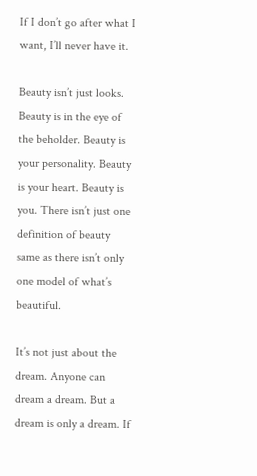If I don’t go after what I want, I’ll never have it.

Beauty isn’t just looks. Beauty is in the eye of the beholder. Beauty is your personality. Beauty is your heart. Beauty is you. There isn’t just one definition of beauty same as there isn’t only one model of what’s beautiful.

It’s not just about the dream. Anyone can dream a dream. But a dream is only a dream. If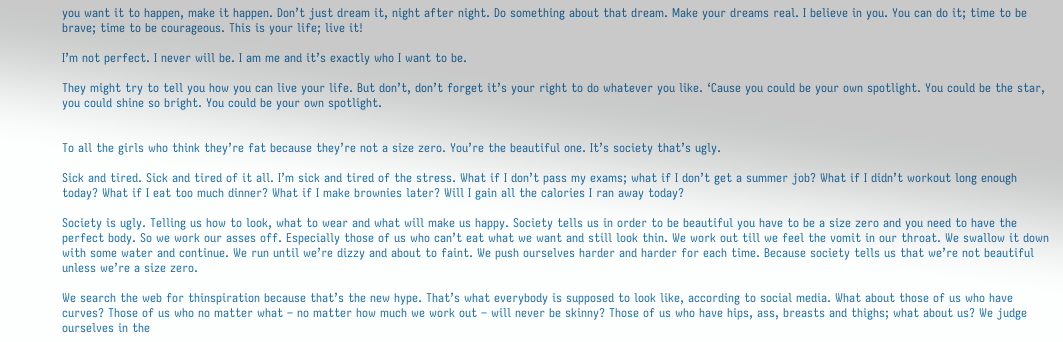you want it to happen, make it happen. Don’t just dream it, night after night. Do something about that dream. Make your dreams real. I believe in you. You can do it; time to be brave; time to be courageous. This is your life; live it!

I’m not perfect. I never will be. I am me and it’s exactly who I want to be.

They might try to tell you how you can live your life. But don’t, don’t forget it’s your right to do whatever you like. ‘Cause you could be your own spotlight. You could be the star, you could shine so bright. You could be your own spotlight.


To all the girls who think they’re fat because they’re not a size zero. You’re the beautiful one. It’s society that’s ugly.

Sick and tired. Sick and tired of it all. I’m sick and tired of the stress. What if I don’t pass my exams; what if I don’t get a summer job? What if I didn’t workout long enough today? What if I eat too much dinner? What if I make brownies later? Will I gain all the calories I ran away today?

Society is ugly. Telling us how to look, what to wear and what will make us happy. Society tells us in order to be beautiful you have to be a size zero and you need to have the perfect body. So we work our asses off. Especially those of us who can’t eat what we want and still look thin. We work out till we feel the vomit in our throat. We swallow it down with some water and continue. We run until we’re dizzy and about to faint. We push ourselves harder and harder for each time. Because society tells us that we’re not beautiful unless we’re a size zero.

We search the web for thinspiration because that’s the new hype. That’s what everybody is supposed to look like, according to social media. What about those of us who have curves? Those of us who no matter what – no matter how much we work out – will never be skinny? Those of us who have hips, ass, breasts and thighs; what about us? We judge ourselves in the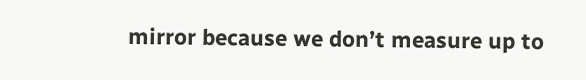mirror because we don’t measure up to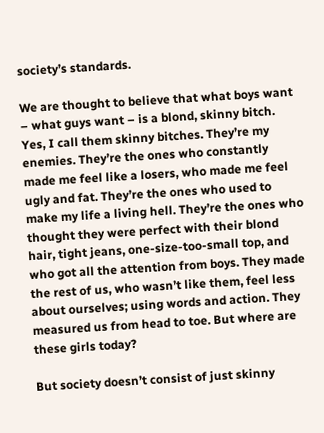society’s standards.

We are thought to believe that what boys want – what guys want – is a blond, skinny bitch. Yes, I call them skinny bitches. They’re my enemies. They’re the ones who constantly made me feel like a losers, who made me feel ugly and fat. They’re the ones who used to make my life a living hell. They’re the ones who thought they were perfect with their blond hair, tight jeans, one-size-too-small top, and who got all the attention from boys. They made the rest of us, who wasn’t like them, feel less about ourselves; using words and action. They measured us from head to toe. But where are these girls today?

But society doesn’t consist of just skinny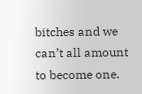bitches and we can’t all amount to become one.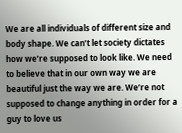We are all individuals of different size and body shape. We can’t let society dictates how we’re supposed to look like. We need to believe that in our own way we are beautiful just the way we are. We’re not supposed to change anything in order for a guy to love us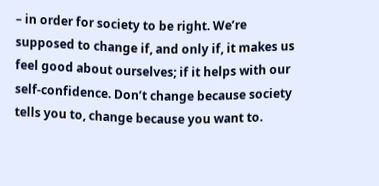– in order for society to be right. We’re supposed to change if, and only if, it makes us feel good about ourselves; if it helps with our self-confidence. Don’t change because society tells you to, change because you want to.